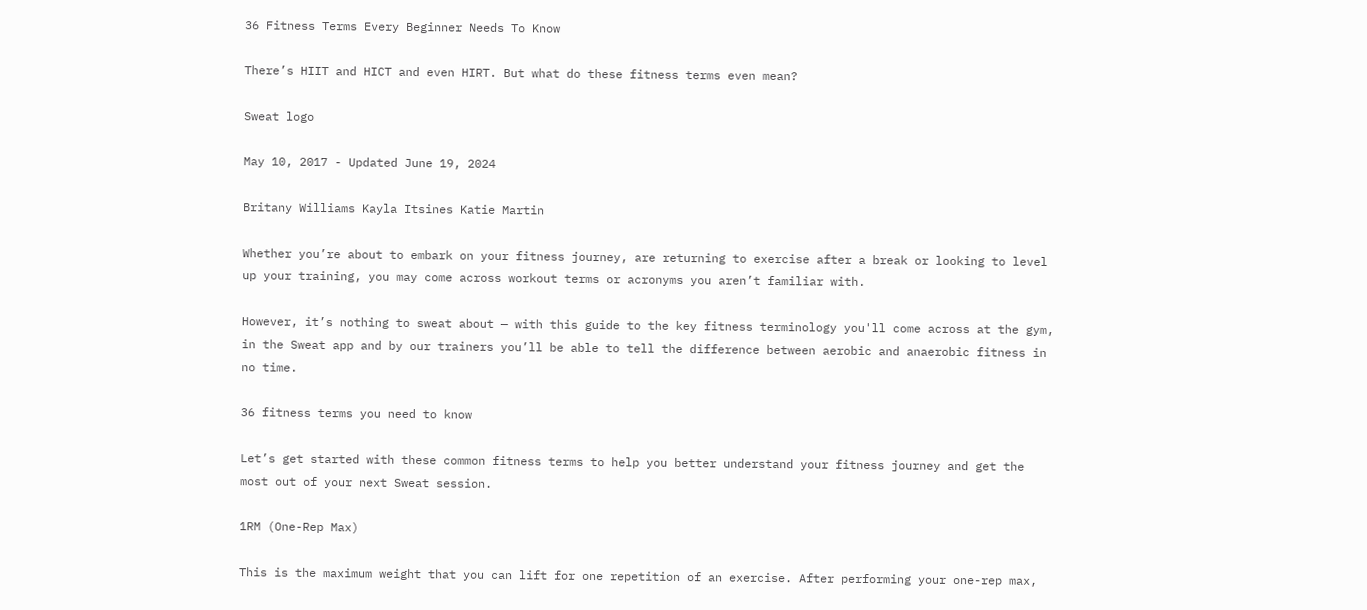36 Fitness Terms Every Beginner Needs To Know

There’s HIIT and HICT and even HIRT. But what do these fitness terms even mean?

Sweat logo

May 10, 2017 - Updated June 19, 2024

Britany Williams Kayla Itsines Katie Martin

Whether you’re about to embark on your fitness journey, are returning to exercise after a break or looking to level up your training, you may come across workout terms or acronyms you aren’t familiar with.

However, it’s nothing to sweat about — with this guide to the key fitness terminology you'll come across at the gym, in the Sweat app and by our trainers you’ll be able to tell the difference between aerobic and anaerobic fitness in no time.

36 fitness terms you need to know

Let’s get started with these common fitness terms to help you better understand your fitness journey and get the most out of your next Sweat session.

1RM (One-Rep Max)

This is the maximum weight that you can lift for one repetition of an exercise. After performing your one-rep max,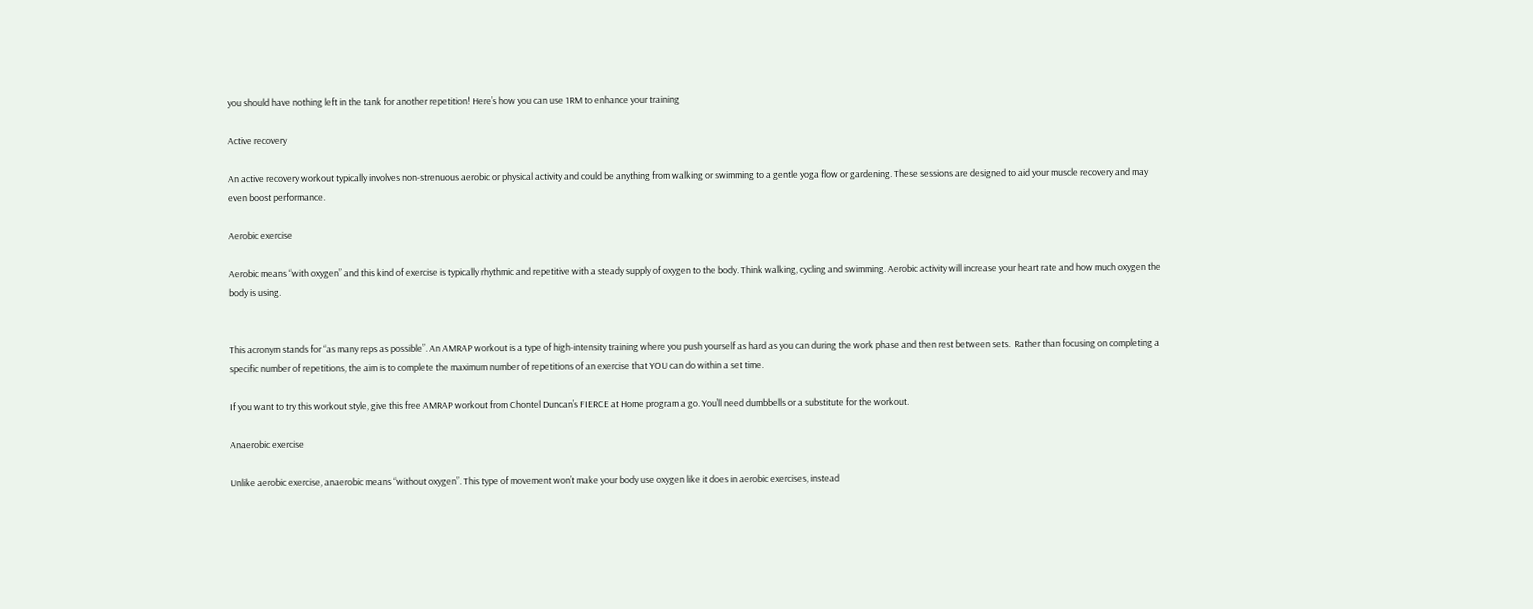you should have nothing left in the tank for another repetition! Here’s how you can use 1RM to enhance your training

Active recovery

An active recovery workout typically involves non-strenuous aerobic or physical activity and could be anything from walking or swimming to a gentle yoga flow or gardening. These sessions are designed to aid your muscle recovery and may even boost performance.

Aerobic exercise

Aerobic means “with oxygen” and this kind of exercise is typically rhythmic and repetitive with a steady supply of oxygen to the body. Think walking, cycling and swimming. Aerobic activity will increase your heart rate and how much oxygen the body is using.


This acronym stands for “as many reps as possible”. An AMRAP workout is a type of high-intensity training where you push yourself as hard as you can during the work phase and then rest between sets.  Rather than focusing on completing a specific number of repetitions, the aim is to complete the maximum number of repetitions of an exercise that YOU can do within a set time.

If you want to try this workout style, give this free AMRAP workout from Chontel Duncan’s FIERCE at Home program a go. You’ll need dumbbells or a substitute for the workout.

Anaerobic exercise

Unlike aerobic exercise, anaerobic means “without oxygen”. This type of movement won’t make your body use oxygen like it does in aerobic exercises, instead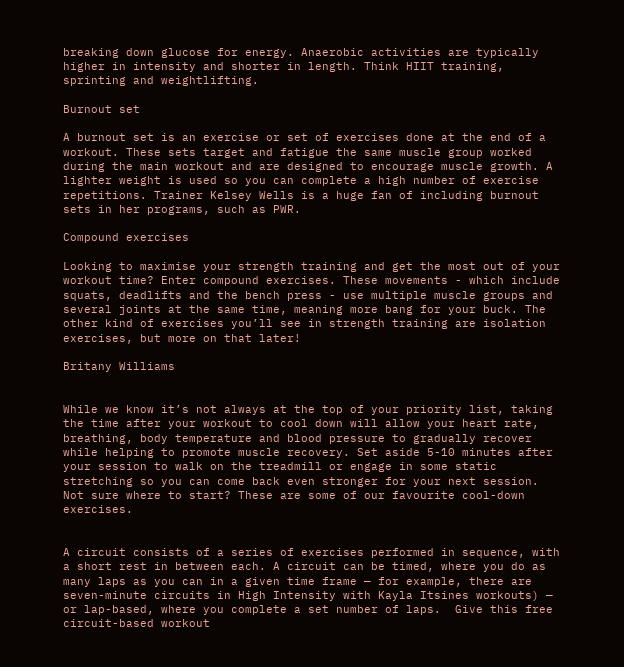breaking down glucose for energy. Anaerobic activities are typically higher in intensity and shorter in length. Think HIIT training, sprinting and weightlifting.

Burnout set

A burnout set is an exercise or set of exercises done at the end of a workout. These sets target and fatigue the same muscle group worked during the main workout and are designed to encourage muscle growth. A lighter weight is used so you can complete a high number of exercise repetitions. Trainer Kelsey Wells is a huge fan of including burnout sets in her programs, such as PWR.

Compound exercises

Looking to maximise your strength training and get the most out of your workout time? Enter compound exercises. These movements - which include squats, deadlifts and the bench press - use multiple muscle groups and several joints at the same time, meaning more bang for your buck. The other kind of exercises you’ll see in strength training are isolation exercises, but more on that later!

Britany Williams


While we know it’s not always at the top of your priority list, taking the time after your workout to cool down will allow your heart rate, breathing, body temperature and blood pressure to gradually recover while helping to promote muscle recovery. Set aside 5-10 minutes after your session to walk on the treadmill or engage in some static stretching so you can come back even stronger for your next session. Not sure where to start? These are some of our favourite cool-down exercises.


A circuit consists of a series of exercises performed in sequence, with a short rest in between each. A circuit can be timed, where you do as many laps as you can in a given time frame — for example, there are seven-minute circuits in High Intensity with Kayla Itsines workouts) — or lap-based, where you complete a set number of laps.  Give this free circuit-based workout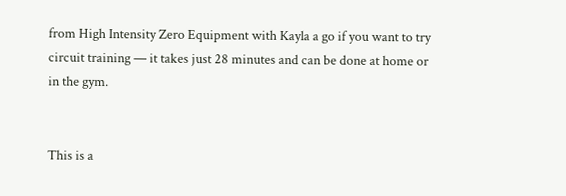from High Intensity Zero Equipment with Kayla a go if you want to try circuit training — it takes just 28 minutes and can be done at home or in the gym.


This is a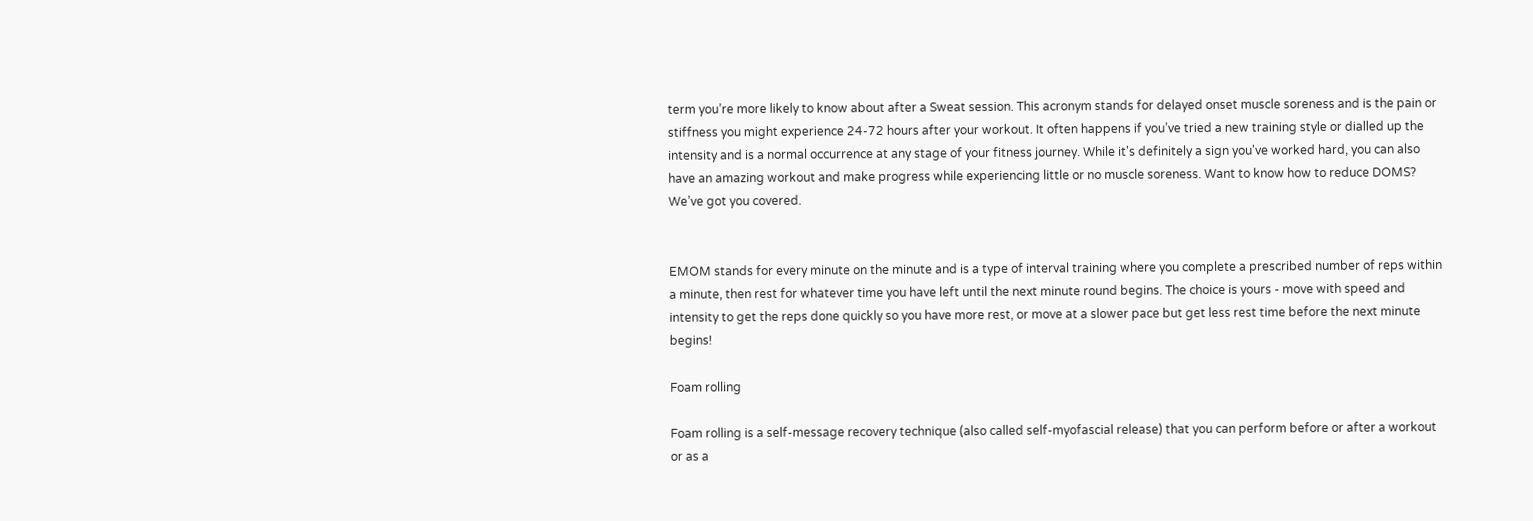term you’re more likely to know about after a Sweat session. This acronym stands for delayed onset muscle soreness and is the pain or stiffness you might experience 24-72 hours after your workout. It often happens if you’ve tried a new training style or dialled up the intensity and is a normal occurrence at any stage of your fitness journey. While it's definitely a sign you've worked hard, you can also have an amazing workout and make progress while experiencing little or no muscle soreness. Want to know how to reduce DOMS? We’ve got you covered.


EMOM stands for every minute on the minute and is a type of interval training where you complete a prescribed number of reps within a minute, then rest for whatever time you have left until the next minute round begins. The choice is yours - move with speed and intensity to get the reps done quickly so you have more rest, or move at a slower pace but get less rest time before the next minute begins!

Foam rolling

Foam rolling is a self-message recovery technique (also called self-myofascial release) that you can perform before or after a workout or as a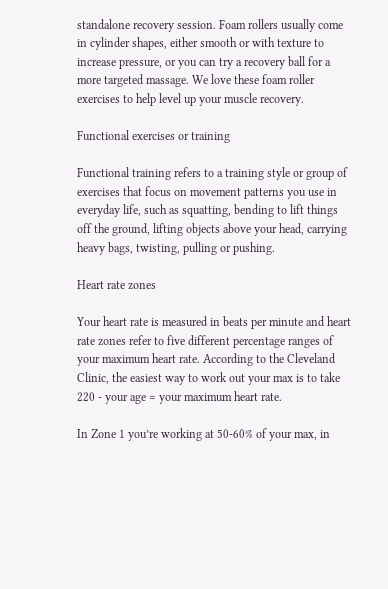standalone recovery session. Foam rollers usually come in cylinder shapes, either smooth or with texture to increase pressure, or you can try a recovery ball for a more targeted massage. We love these foam roller exercises to help level up your muscle recovery.

Functional exercises or training

Functional training refers to a training style or group of exercises that focus on movement patterns you use in everyday life, such as squatting, bending to lift things off the ground, lifting objects above your head, carrying heavy bags, twisting, pulling or pushing.

Heart rate zones

Your heart rate is measured in beats per minute and heart rate zones refer to five different percentage ranges of your maximum heart rate. According to the Cleveland Clinic, the easiest way to work out your max is to take 220 - your age = your maximum heart rate.

In Zone 1 you’re working at 50-60% of your max, in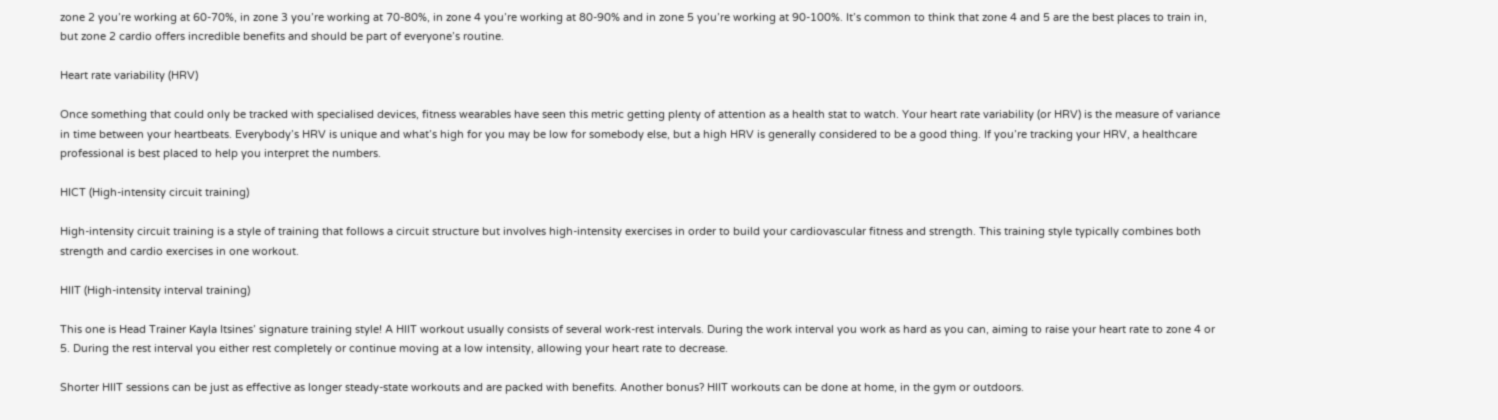zone 2 you’re working at 60-70%, in zone 3 you’re working at 70-80%, in zone 4 you’re working at 80-90% and in zone 5 you’re working at 90-100%. It’s common to think that zone 4 and 5 are the best places to train in, but zone 2 cardio offers incredible benefits and should be part of everyone’s routine.

Heart rate variability (HRV)

Once something that could only be tracked with specialised devices, fitness wearables have seen this metric getting plenty of attention as a health stat to watch. Your heart rate variability (or HRV) is the measure of variance in time between your heartbeats. Everybody’s HRV is unique and what’s high for you may be low for somebody else, but a high HRV is generally considered to be a good thing. If you’re tracking your HRV, a healthcare professional is best placed to help you interpret the numbers.

HICT (High-intensity circuit training)

High-intensity circuit training is a style of training that follows a circuit structure but involves high-intensity exercises in order to build your cardiovascular fitness and strength. This training style typically combines both strength and cardio exercises in one workout.

HIIT (High-intensity interval training)

This one is Head Trainer Kayla Itsines’ signature training style! A HIIT workout usually consists of several work-rest intervals. During the work interval you work as hard as you can, aiming to raise your heart rate to zone 4 or 5. During the rest interval you either rest completely or continue moving at a low intensity, allowing your heart rate to decrease.

Shorter HIIT sessions can be just as effective as longer steady-state workouts and are packed with benefits. Another bonus? HIIT workouts can be done at home, in the gym or outdoors.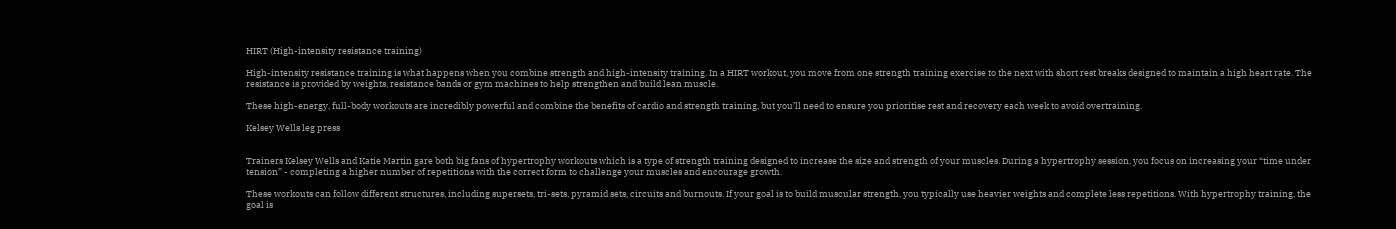HIRT (High-intensity resistance training)

High-intensity resistance training is what happens when you combine strength and high-intensity training. In a HIRT workout, you move from one strength training exercise to the next with short rest breaks designed to maintain a high heart rate. The resistance is provided by weights, resistance bands or gym machines to help strengthen and build lean muscle.

These high-energy, full-body workouts are incredibly powerful and combine the benefits of cardio and strength training, but you’ll need to ensure you prioritise rest and recovery each week to avoid overtraining.

Kelsey Wells leg press


Trainers Kelsey Wells and Katie Martin gare both big fans of hypertrophy workouts which is a type of strength training designed to increase the size and strength of your muscles. During a hypertrophy session, you focus on increasing your “time under tension” - completing a higher number of repetitions with the correct form to challenge your muscles and encourage growth.

These workouts can follow different structures, including supersets, tri-sets, pyramid sets, circuits and burnouts. If your goal is to build muscular strength, you typically use heavier weights and complete less repetitions. With hypertrophy training, the goal is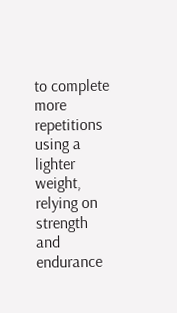to complete more repetitions using a lighter weight, relying on strength and endurance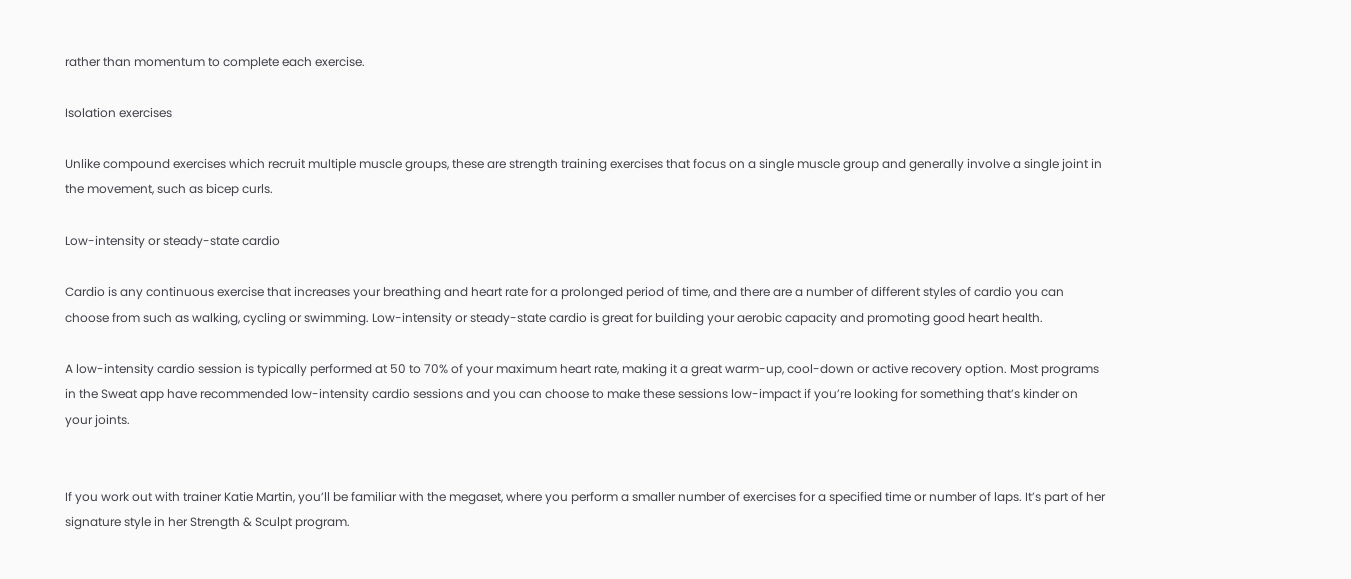rather than momentum to complete each exercise.

Isolation exercises

Unlike compound exercises which recruit multiple muscle groups, these are strength training exercises that focus on a single muscle group and generally involve a single joint in the movement, such as bicep curls.

Low-intensity or steady-state cardio

Cardio is any continuous exercise that increases your breathing and heart rate for a prolonged period of time, and there are a number of different styles of cardio you can choose from such as walking, cycling or swimming. Low-intensity or steady-state cardio is great for building your aerobic capacity and promoting good heart health.

A low-intensity cardio session is typically performed at 50 to 70% of your maximum heart rate, making it a great warm-up, cool-down or active recovery option. Most programs in the Sweat app have recommended low-intensity cardio sessions and you can choose to make these sessions low-impact if you’re looking for something that’s kinder on your joints.


If you work out with trainer Katie Martin, you’ll be familiar with the megaset, where you perform a smaller number of exercises for a specified time or number of laps. It’s part of her signature style in her Strength & Sculpt program.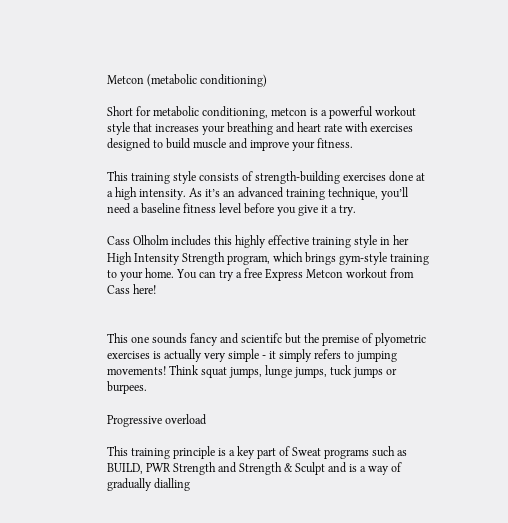Metcon (metabolic conditioning)

Short for metabolic conditioning, metcon is a powerful workout style that increases your breathing and heart rate with exercises designed to build muscle and improve your fitness.

This training style consists of strength-building exercises done at a high intensity. As it’s an advanced training technique, you’ll need a baseline fitness level before you give it a try.

Cass Olholm includes this highly effective training style in her High Intensity Strength program, which brings gym-style training to your home. You can try a free Express Metcon workout from Cass here!


This one sounds fancy and scientifc but the premise of plyometric exercises is actually very simple - it simply refers to jumping movements! Think squat jumps, lunge jumps, tuck jumps or burpees.

Progressive overload

This training principle is a key part of Sweat programs such as BUILD, PWR Strength and Strength & Sculpt and is a way of gradually dialling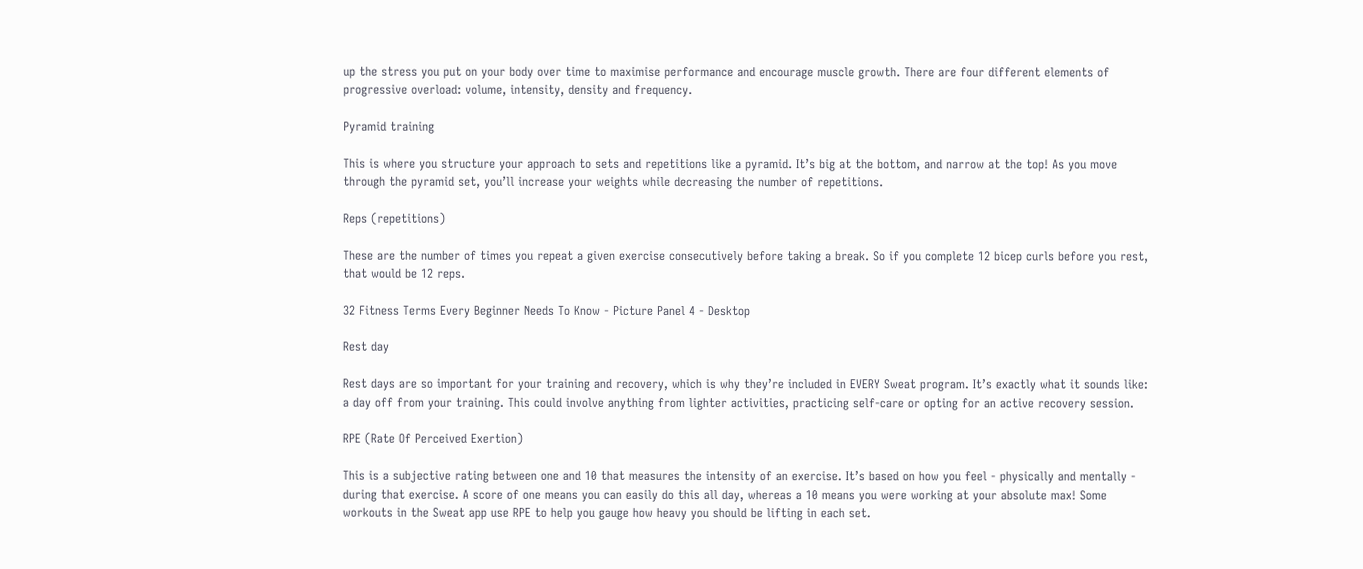up the stress you put on your body over time to maximise performance and encourage muscle growth. There are four different elements of progressive overload: volume, intensity, density and frequency.

Pyramid training

This is where you structure your approach to sets and repetitions like a pyramid. It’s big at the bottom, and narrow at the top! As you move through the pyramid set, you’ll increase your weights while decreasing the number of repetitions.

Reps (repetitions)

These are the number of times you repeat a given exercise consecutively before taking a break. So if you complete 12 bicep curls before you rest, that would be 12 reps.

32 Fitness Terms Every Beginner Needs To Know - Picture Panel 4 - Desktop

Rest day

Rest days are so important for your training and recovery, which is why they’re included in EVERY Sweat program. It’s exactly what it sounds like: a day off from your training. This could involve anything from lighter activities, practicing self-care or opting for an active recovery session.

RPE (Rate Of Perceived Exertion)

This is a subjective rating between one and 10 that measures the intensity of an exercise. It’s based on how you feel - physically and mentally - during that exercise. A score of one means you can easily do this all day, whereas a 10 means you were working at your absolute max! Some workouts in the Sweat app use RPE to help you gauge how heavy you should be lifting in each set.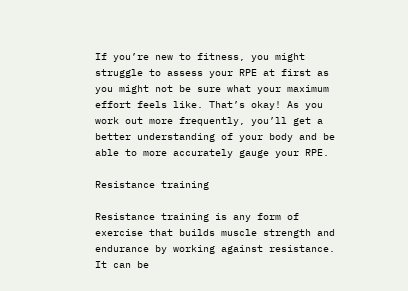If you’re new to fitness, you might struggle to assess your RPE at first as you might not be sure what your maximum effort feels like. That’s okay! As you work out more frequently, you’ll get a better understanding of your body and be able to more accurately gauge your RPE.

Resistance training

Resistance training is any form of exercise that builds muscle strength and endurance by working against resistance. It can be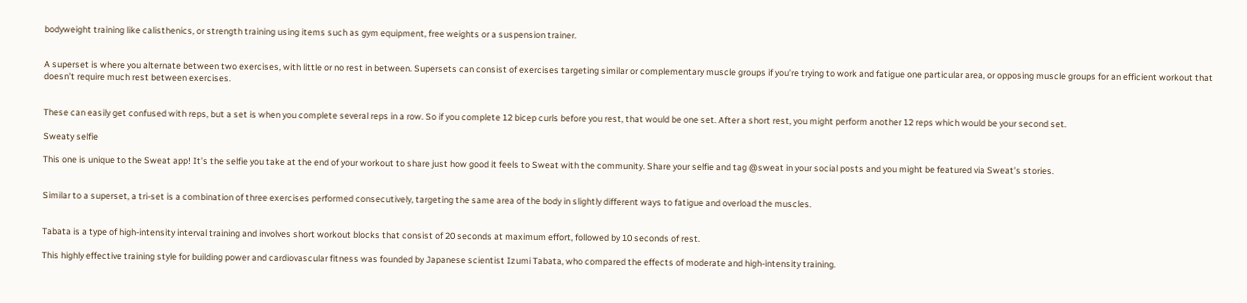bodyweight training like calisthenics, or strength training using items such as gym equipment, free weights or a suspension trainer.


A superset is where you alternate between two exercises, with little or no rest in between. Supersets can consist of exercises targeting similar or complementary muscle groups if you’re trying to work and fatigue one particular area, or opposing muscle groups for an efficient workout that doesn’t require much rest between exercises.


These can easily get confused with reps, but a set is when you complete several reps in a row. So if you complete 12 bicep curls before you rest, that would be one set. After a short rest, you might perform another 12 reps which would be your second set.

Sweaty selfie

This one is unique to the Sweat app! It’s the selfie you take at the end of your workout to share just how good it feels to Sweat with the community. Share your selfie and tag @sweat in your social posts and you might be featured via Sweat’s stories.


Similar to a superset, a tri-set is a combination of three exercises performed consecutively, targeting the same area of the body in slightly different ways to fatigue and overload the muscles.


Tabata is a type of high-intensity interval training and involves short workout blocks that consist of 20 seconds at maximum effort, followed by 10 seconds of rest.

This highly effective training style for building power and cardiovascular fitness was founded by Japanese scientist Izumi Tabata, who compared the effects of moderate and high-intensity training.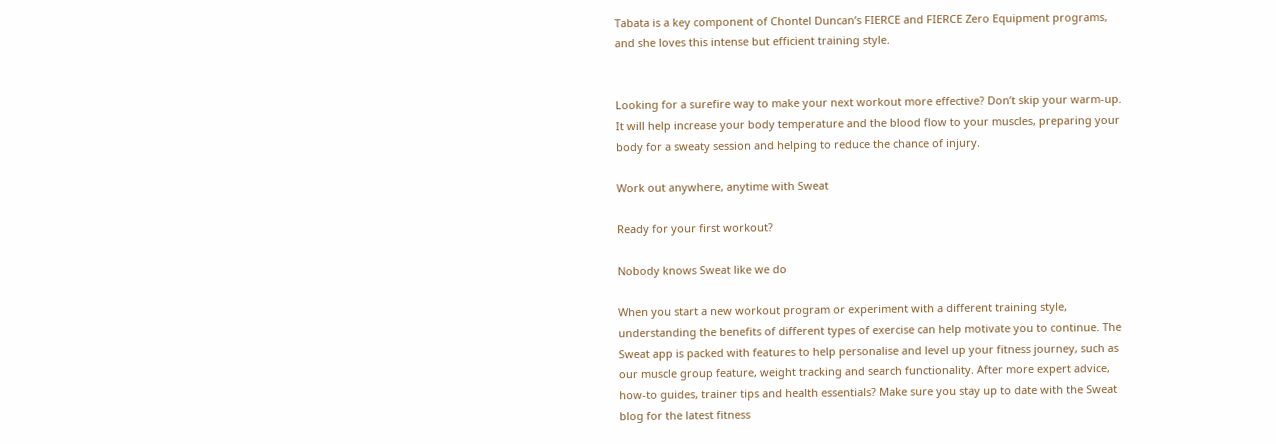Tabata is a key component of Chontel Duncan’s FIERCE and FIERCE Zero Equipment programs, and she loves this intense but efficient training style.


Looking for a surefire way to make your next workout more effective? Don’t skip your warm-up. It will help increase your body temperature and the blood flow to your muscles, preparing your body for a sweaty session and helping to reduce the chance of injury.

Work out anywhere, anytime with Sweat

Ready for your first workout?

Nobody knows Sweat like we do

When you start a new workout program or experiment with a different training style, understanding the benefits of different types of exercise can help motivate you to continue. The Sweat app is packed with features to help personalise and level up your fitness journey, such as our muscle group feature, weight tracking and search functionality. After more expert advice, how-to guides, trainer tips and health essentials? Make sure you stay up to date with the Sweat blog for the latest fitness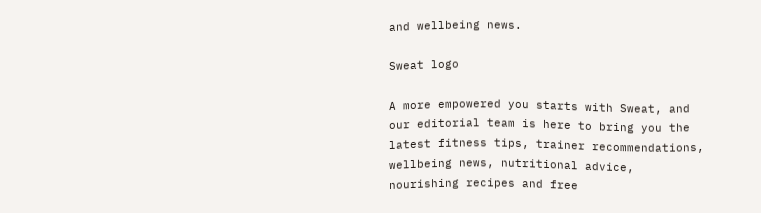and wellbeing news.

Sweat logo

A more empowered you starts with Sweat, and our editorial team is here to bring you the latest fitness tips, trainer recommendations, wellbeing news, nutritional advice, nourishing recipes and free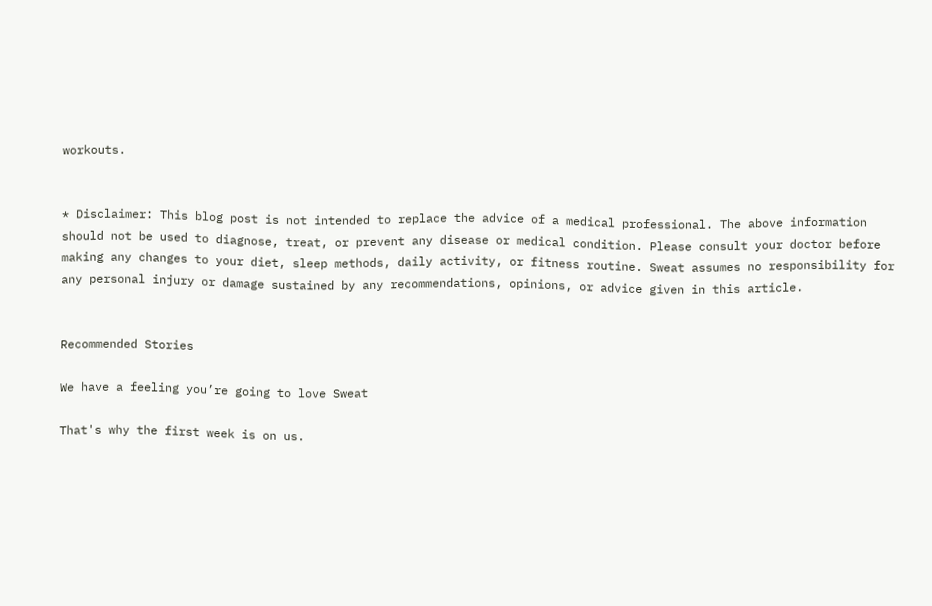workouts.


* Disclaimer: This blog post is not intended to replace the advice of a medical professional. The above information should not be used to diagnose, treat, or prevent any disease or medical condition. Please consult your doctor before making any changes to your diet, sleep methods, daily activity, or fitness routine. Sweat assumes no responsibility for any personal injury or damage sustained by any recommendations, opinions, or advice given in this article.


Recommended Stories

We have a feeling you’re going to love Sweat

That's why the first week is on us.